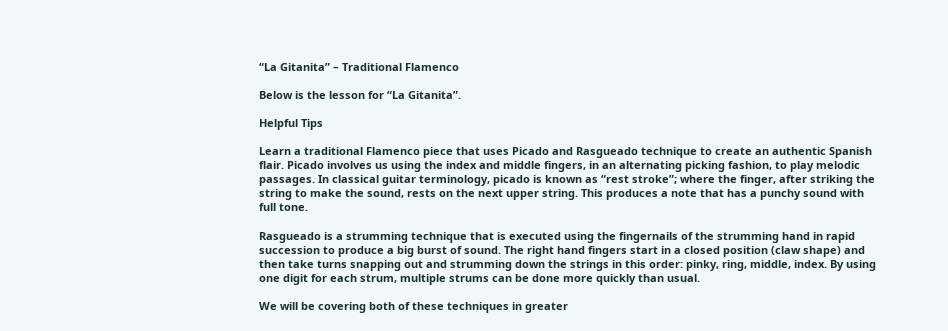“La Gitanita” – Traditional Flamenco

Below is the lesson for “La Gitanita”.

Helpful Tips

Learn a traditional Flamenco piece that uses Picado and Rasgueado technique to create an authentic Spanish flair. Picado involves us using the index and middle fingers, in an alternating picking fashion, to play melodic passages. In classical guitar terminology, picado is known as “rest stroke”; where the finger, after striking the string to make the sound, rests on the next upper string. This produces a note that has a punchy sound with full tone.

Rasgueado is a strumming technique that is executed using the fingernails of the strumming hand in rapid succession to produce a big burst of sound. The right hand fingers start in a closed position (claw shape) and then take turns snapping out and strumming down the strings in this order: pinky, ring, middle, index. By using one digit for each strum, multiple strums can be done more quickly than usual.

We will be covering both of these techniques in greater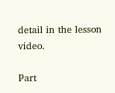detail in the lesson video.

Part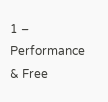1 – Performance & Free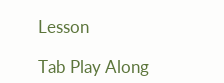Lesson

Tab Play Along